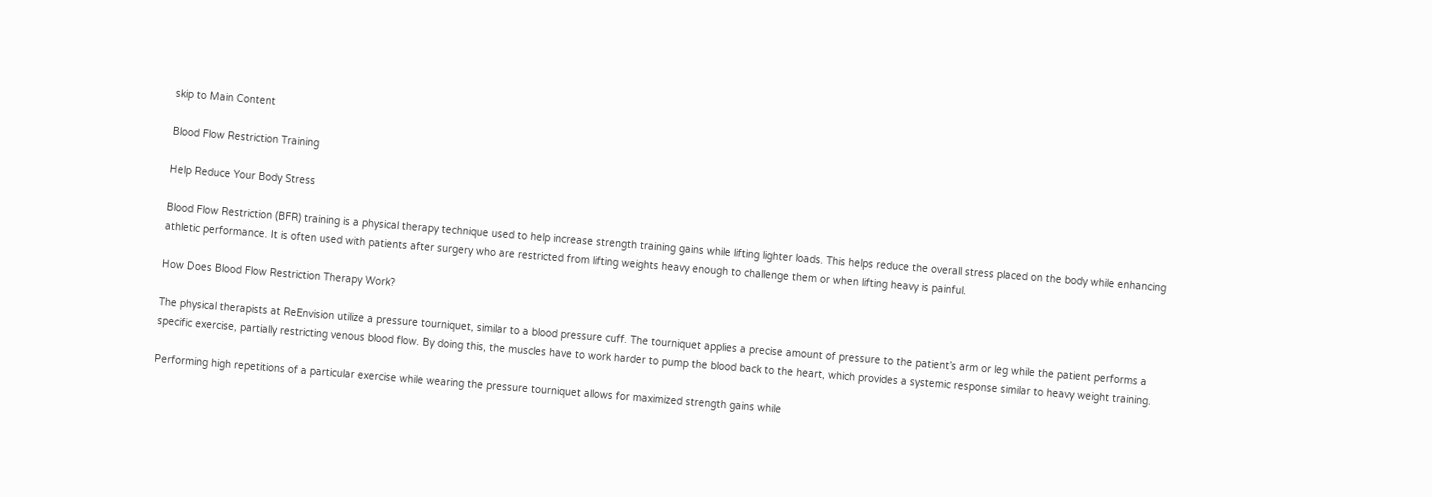skip to Main Content

Blood Flow Restriction Training

Help Reduce Your Body Stress

Blood Flow Restriction (BFR) training is a physical therapy technique used to help increase strength training gains while lifting lighter loads. This helps reduce the overall stress placed on the body while enhancing athletic performance. It is often used with patients after surgery who are restricted from lifting weights heavy enough to challenge them or when lifting heavy is painful.

How Does Blood Flow Restriction Therapy Work?

The physical therapists at ReEnvision utilize a pressure tourniquet, similar to a blood pressure cuff. The tourniquet applies a precise amount of pressure to the patient’s arm or leg while the patient performs a specific exercise, partially restricting venous blood flow. By doing this, the muscles have to work harder to pump the blood back to the heart, which provides a systemic response similar to heavy weight training.

Performing high repetitions of a particular exercise while wearing the pressure tourniquet allows for maximized strength gains while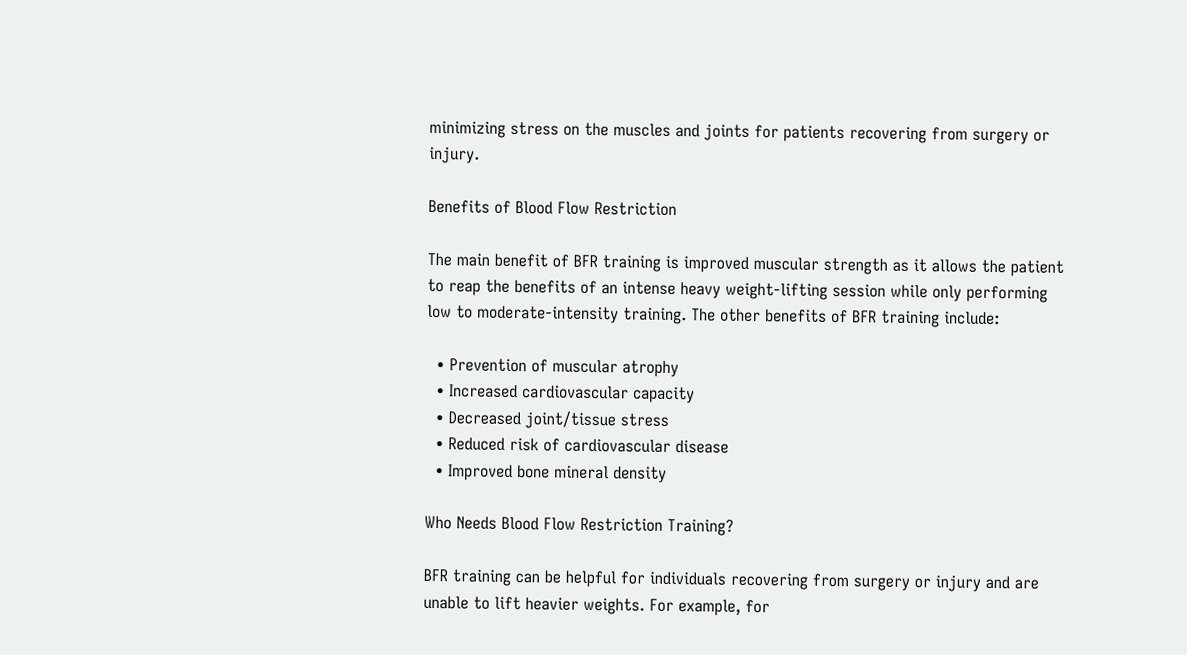minimizing stress on the muscles and joints for patients recovering from surgery or injury.

Benefits of Blood Flow Restriction

The main benefit of BFR training is improved muscular strength as it allows the patient to reap the benefits of an intense heavy weight-lifting session while only performing low to moderate-intensity training. The other benefits of BFR training include:

  • Prevention of muscular atrophy
  • Increased cardiovascular capacity
  • Decreased joint/tissue stress
  • Reduced risk of cardiovascular disease
  • Improved bone mineral density

Who Needs Blood Flow Restriction Training?

BFR training can be helpful for individuals recovering from surgery or injury and are unable to lift heavier weights. For example, for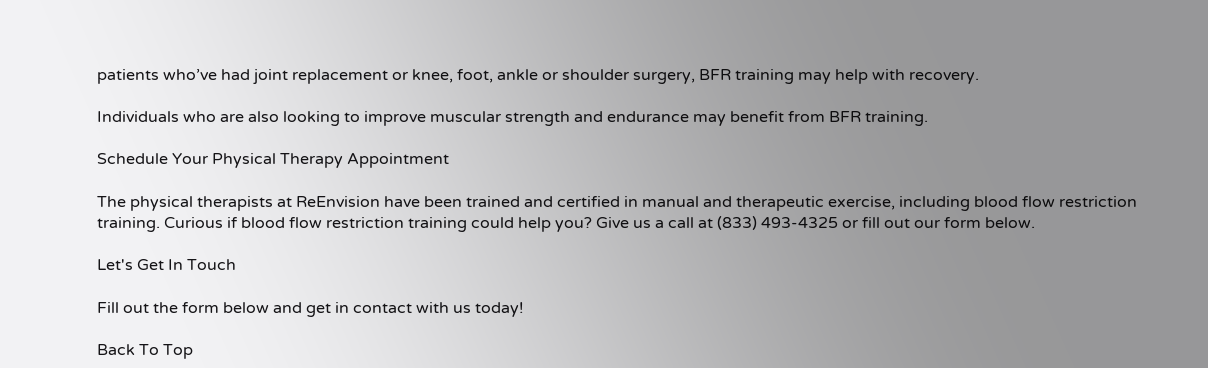patients who’ve had joint replacement or knee, foot, ankle or shoulder surgery, BFR training may help with recovery.

Individuals who are also looking to improve muscular strength and endurance may benefit from BFR training.

Schedule Your Physical Therapy Appointment

The physical therapists at ReEnvision have been trained and certified in manual and therapeutic exercise, including blood flow restriction training. Curious if blood flow restriction training could help you? Give us a call at (833) 493-4325 or fill out our form below.

Let's Get In Touch

Fill out the form below and get in contact with us today!

Back To Top